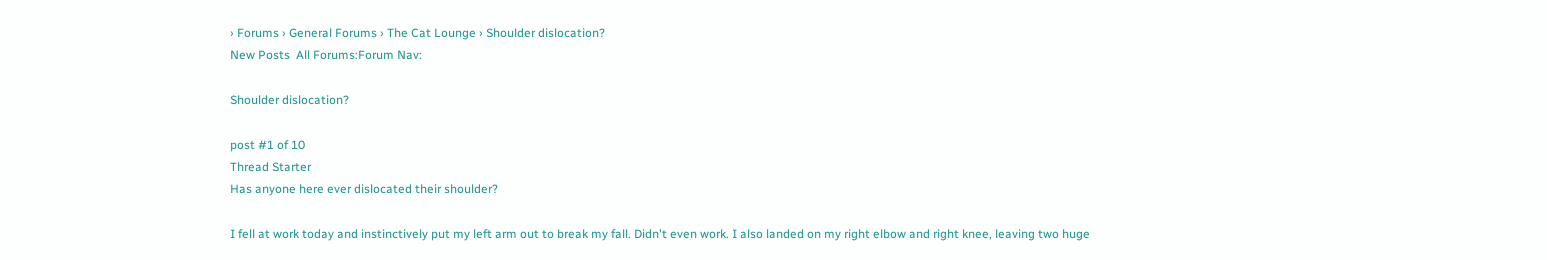› Forums › General Forums › The Cat Lounge › Shoulder dislocation?
New Posts  All Forums:Forum Nav:

Shoulder dislocation?

post #1 of 10
Thread Starter
Has anyone here ever dislocated their shoulder?

I fell at work today and instinctively put my left arm out to break my fall. Didn't even work. I also landed on my right elbow and right knee, leaving two huge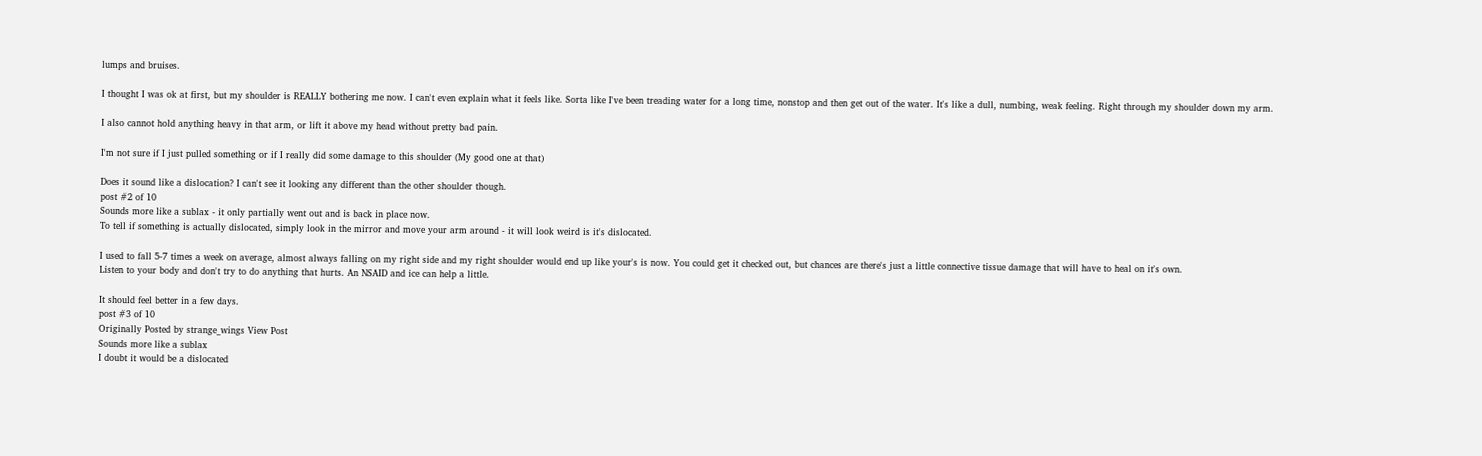lumps and bruises.

I thought I was ok at first, but my shoulder is REALLY bothering me now. I can't even explain what it feels like. Sorta like I've been treading water for a long time, nonstop and then get out of the water. It's like a dull, numbing, weak feeling. Right through my shoulder down my arm.

I also cannot hold anything heavy in that arm, or lift it above my head without pretty bad pain.

I'm not sure if I just pulled something or if I really did some damage to this shoulder (My good one at that)

Does it sound like a dislocation? I can't see it looking any different than the other shoulder though.
post #2 of 10
Sounds more like a sublax - it only partially went out and is back in place now.
To tell if something is actually dislocated, simply look in the mirror and move your arm around - it will look weird is it's dislocated.

I used to fall 5-7 times a week on average, almost always falling on my right side and my right shoulder would end up like your's is now. You could get it checked out, but chances are there's just a little connective tissue damage that will have to heal on it's own.
Listen to your body and don't try to do anything that hurts. An NSAID and ice can help a little.

It should feel better in a few days.
post #3 of 10
Originally Posted by strange_wings View Post
Sounds more like a sublax
I doubt it would be a dislocated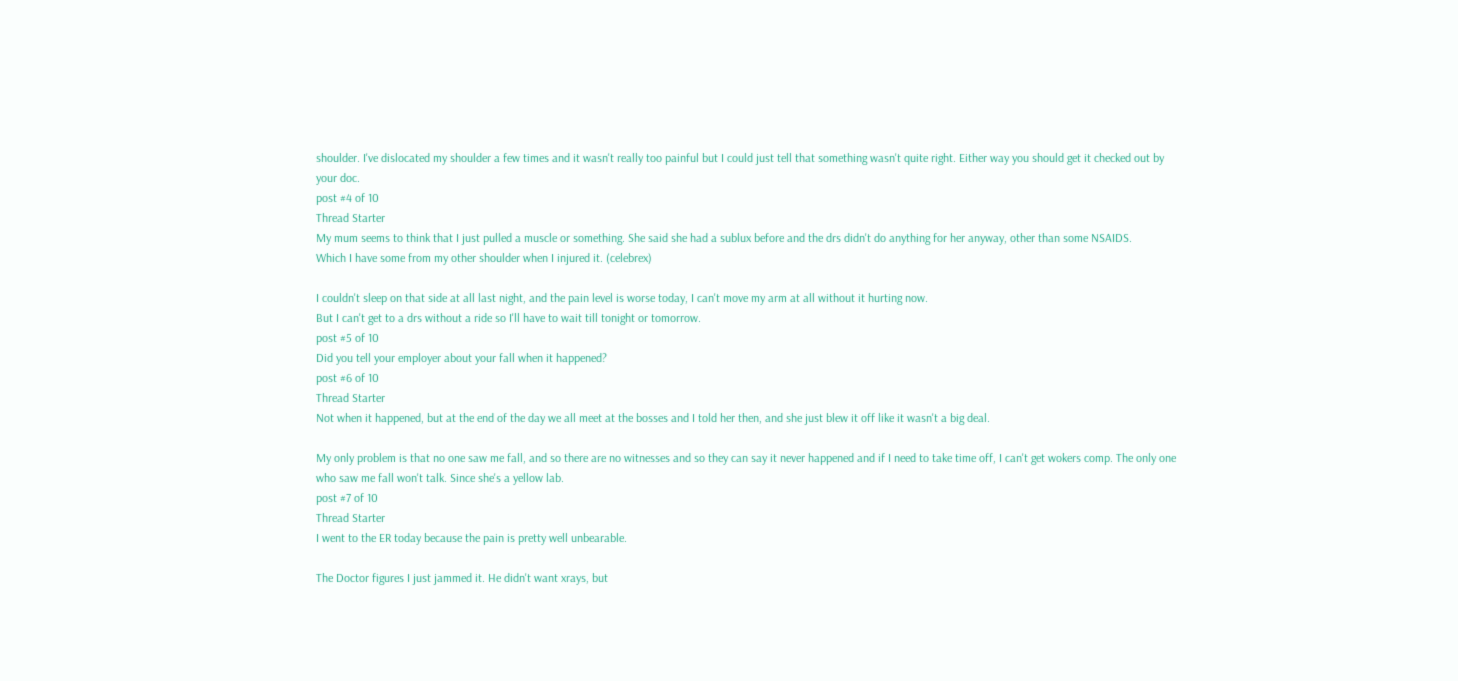shoulder. I've dislocated my shoulder a few times and it wasn't really too painful but I could just tell that something wasn't quite right. Either way you should get it checked out by your doc.
post #4 of 10
Thread Starter
My mum seems to think that I just pulled a muscle or something. She said she had a sublux before and the drs didn't do anything for her anyway, other than some NSAIDS.
Which I have some from my other shoulder when I injured it. (celebrex)

I couldn't sleep on that side at all last night, and the pain level is worse today, I can't move my arm at all without it hurting now.
But I can't get to a drs without a ride so I'll have to wait till tonight or tomorrow.
post #5 of 10
Did you tell your employer about your fall when it happened?
post #6 of 10
Thread Starter
Not when it happened, but at the end of the day we all meet at the bosses and I told her then, and she just blew it off like it wasn't a big deal.

My only problem is that no one saw me fall, and so there are no witnesses and so they can say it never happened and if I need to take time off, I can't get wokers comp. The only one who saw me fall won't talk. Since she's a yellow lab.
post #7 of 10
Thread Starter
I went to the ER today because the pain is pretty well unbearable.

The Doctor figures I just jammed it. He didn't want xrays, but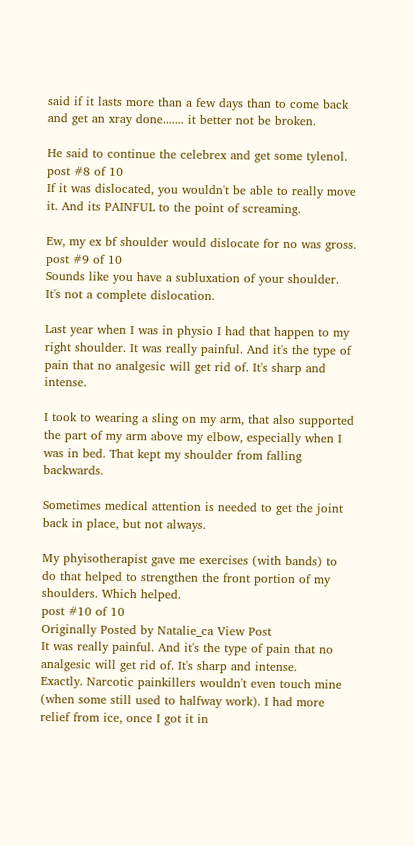said if it lasts more than a few days than to come back and get an xray done....... it better not be broken.

He said to continue the celebrex and get some tylenol.
post #8 of 10
If it was dislocated, you wouldn't be able to really move it. And its PAINFUL to the point of screaming.

Ew, my ex bf shoulder would dislocate for no was gross.
post #9 of 10
Sounds like you have a subluxation of your shoulder. It's not a complete dislocation.

Last year when I was in physio I had that happen to my right shoulder. It was really painful. And it's the type of pain that no analgesic will get rid of. It's sharp and intense.

I took to wearing a sling on my arm, that also supported the part of my arm above my elbow, especially when I was in bed. That kept my shoulder from falling backwards.

Sometimes medical attention is needed to get the joint back in place, but not always.

My phyisotherapist gave me exercises (with bands) to do that helped to strengthen the front portion of my shoulders. Which helped.
post #10 of 10
Originally Posted by Natalie_ca View Post
It was really painful. And it's the type of pain that no analgesic will get rid of. It's sharp and intense.
Exactly. Narcotic painkillers wouldn't even touch mine (when some still used to halfway work). I had more relief from ice, once I got it in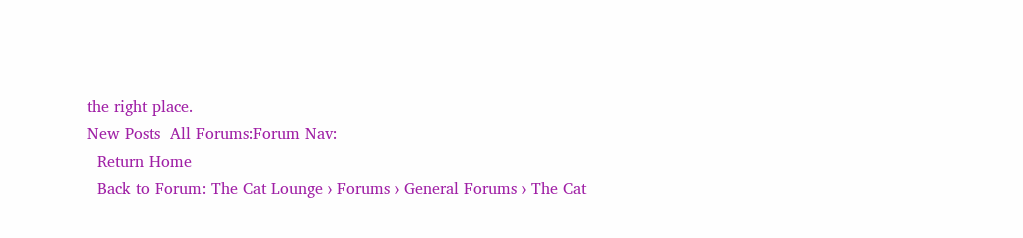the right place.
New Posts  All Forums:Forum Nav:
  Return Home
  Back to Forum: The Cat Lounge › Forums › General Forums › The Cat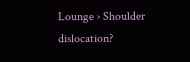Lounge › Shoulder dislocation?